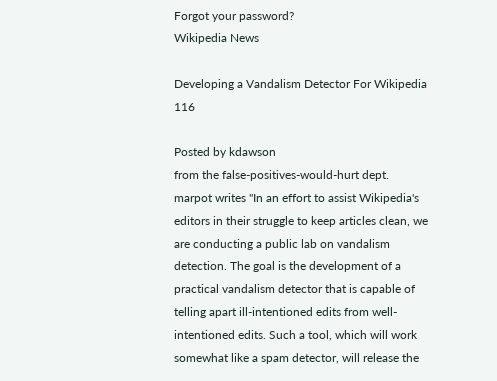Forgot your password?
Wikipedia News

Developing a Vandalism Detector For Wikipedia 116

Posted by kdawson
from the false-positives-would-hurt dept.
marpot writes "In an effort to assist Wikipedia's editors in their struggle to keep articles clean, we are conducting a public lab on vandalism detection. The goal is the development of a practical vandalism detector that is capable of telling apart ill-intentioned edits from well-intentioned edits. Such a tool, which will work somewhat like a spam detector, will release the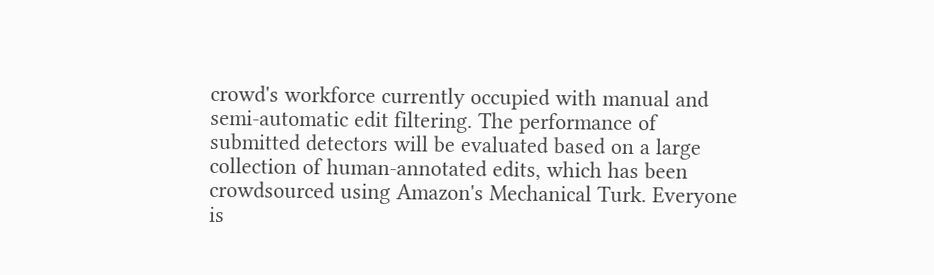crowd's workforce currently occupied with manual and semi-automatic edit filtering. The performance of submitted detectors will be evaluated based on a large collection of human-annotated edits, which has been crowdsourced using Amazon's Mechanical Turk. Everyone is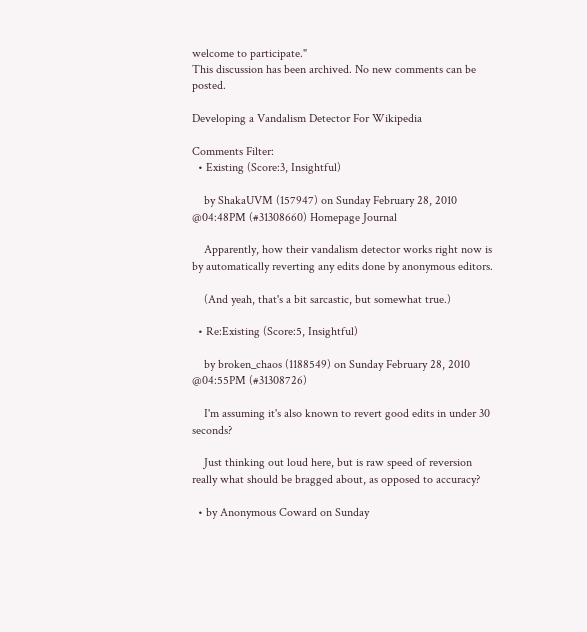welcome to participate."
This discussion has been archived. No new comments can be posted.

Developing a Vandalism Detector For Wikipedia

Comments Filter:
  • Existing (Score:3, Insightful)

    by ShakaUVM (157947) on Sunday February 28, 2010 @04:48PM (#31308660) Homepage Journal

    Apparently, how their vandalism detector works right now is by automatically reverting any edits done by anonymous editors.

    (And yeah, that's a bit sarcastic, but somewhat true.)

  • Re:Existing (Score:5, Insightful)

    by broken_chaos (1188549) on Sunday February 28, 2010 @04:55PM (#31308726)

    I'm assuming it's also known to revert good edits in under 30 seconds?

    Just thinking out loud here, but is raw speed of reversion really what should be bragged about, as opposed to accuracy?

  • by Anonymous Coward on Sunday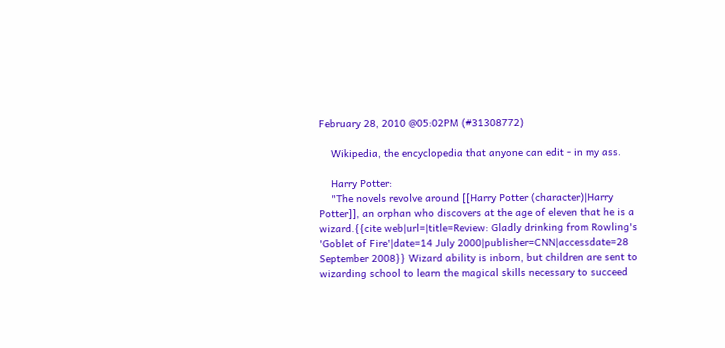February 28, 2010 @05:02PM (#31308772)

    Wikipedia, the encyclopedia that anyone can edit - in my ass.

    Harry Potter:
    "The novels revolve around [[Harry Potter (character)|Harry Potter]], an orphan who discovers at the age of eleven that he is a wizard.{{cite web|url=|title=Review: Gladly drinking from Rowling's 'Goblet of Fire'|date=14 July 2000|publisher=CNN|accessdate=28 September 2008}} Wizard ability is inborn, but children are sent to wizarding school to learn the magical skills necessary to succeed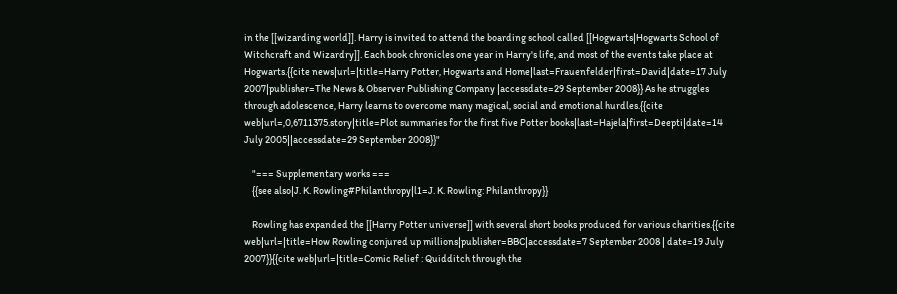in the [[wizarding world]]. Harry is invited to attend the boarding school called [[Hogwarts|Hogwarts School of Witchcraft and Wizardry]]. Each book chronicles one year in Harry's life, and most of the events take place at Hogwarts.{{cite news|url=|title=Harry Potter, Hogwarts and Home|last=Frauenfelder|first=David|date=17 July 2007|publisher=The News & Observer Publishing Company |accessdate=29 September 2008}} As he struggles through adolescence, Harry learns to overcome many magical, social and emotional hurdles.{{cite web|url=,0,6711375.story|title=Plot summaries for the first five Potter books|last=Hajela|first=Deepti|date=14 July 2005||accessdate=29 September 2008}}"

    "=== Supplementary works ===
    {{see also|J. K. Rowling#Philanthropy|l1=J. K. Rowling: Philanthropy}}

    Rowling has expanded the [[Harry Potter universe]] with several short books produced for various charities.{{cite web|url=|title=How Rowling conjured up millions|publisher=BBC|accessdate=7 September 2008 | date=19 July 2007}}{{cite web|url=|title=Comic Relief : Quidditch through the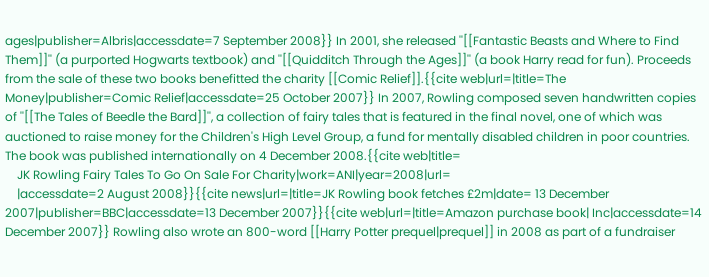ages|publisher=Albris|accessdate=7 September 2008}} In 2001, she released ''[[Fantastic Beasts and Where to Find Them]]'' (a purported Hogwarts textbook) and ''[[Quidditch Through the Ages]]'' (a book Harry read for fun). Proceeds from the sale of these two books benefitted the charity [[Comic Relief]].{{cite web|url=|title=The Money|publisher=Comic Relief|accessdate=25 October 2007}} In 2007, Rowling composed seven handwritten copies of ''[[The Tales of Beedle the Bard]]'', a collection of fairy tales that is featured in the final novel, one of which was auctioned to raise money for the Children's High Level Group, a fund for mentally disabled children in poor countries. The book was published internationally on 4 December 2008.{{cite web|title=
    JK Rowling Fairy Tales To Go On Sale For Charity|work=ANI|year=2008|url=
    |accessdate=2 August 2008}}{{cite news|url=|title=JK Rowling book fetches £2m|date= 13 December 2007|publisher=BBC|accessdate=13 December 2007}}{{cite web|url=|title=Amazon purchase book| Inc|accessdate=14 December 2007}} Rowling also wrote an 800-word [[Harry Potter prequel|prequel]] in 2008 as part of a fundraiser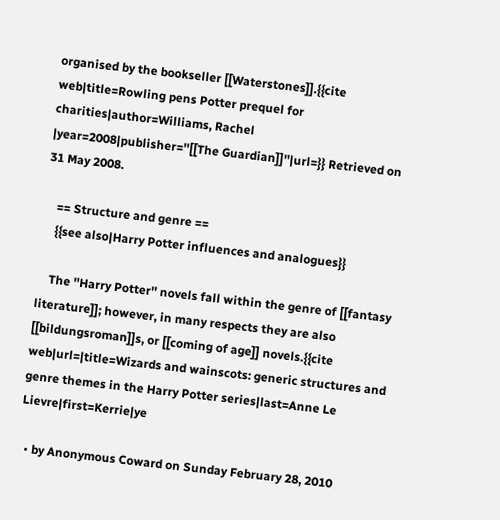organised by the bookseller [[Waterstones]].{{cite web|title=Rowling pens Potter prequel for charities|author=Williams, Rachel |year=2008|publisher=''[[The Guardian]]''|url=}} Retrieved on 31 May 2008.

    == Structure and genre ==
    {{see also|Harry Potter influences and analogues}}

    The ''Harry Potter'' novels fall within the genre of [[fantasy literature]]; however, in many respects they are also [[bildungsroman]]s, or [[coming of age]] novels.{{cite web|url=|title=Wizards and wainscots: generic structures and genre themes in the Harry Potter series|last=Anne Le Lievre|first=Kerrie|ye

  • by Anonymous Coward on Sunday February 28, 2010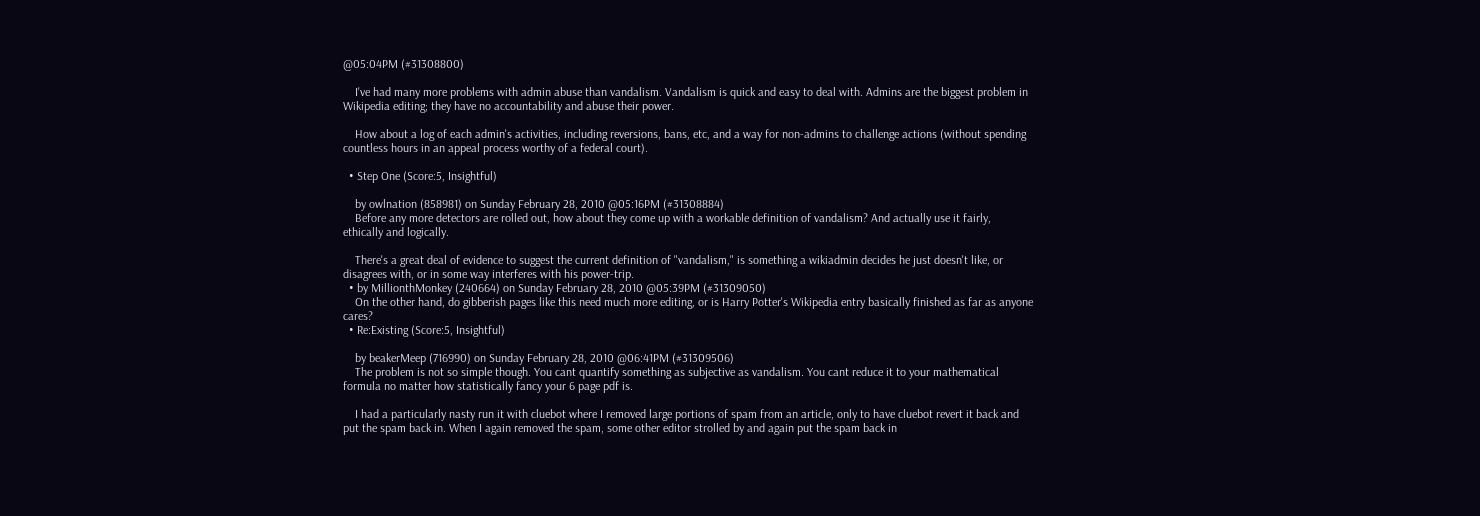@05:04PM (#31308800)

    I've had many more problems with admin abuse than vandalism. Vandalism is quick and easy to deal with. Admins are the biggest problem in Wikipedia editing; they have no accountability and abuse their power.

    How about a log of each admin's activities, including reversions, bans, etc, and a way for non-admins to challenge actions (without spending countless hours in an appeal process worthy of a federal court).

  • Step One (Score:5, Insightful)

    by owlnation (858981) on Sunday February 28, 2010 @05:16PM (#31308884)
    Before any more detectors are rolled out, how about they come up with a workable definition of vandalism? And actually use it fairly, ethically and logically.

    There's a great deal of evidence to suggest the current definition of "vandalism," is something a wikiadmin decides he just doesn't like, or disagrees with, or in some way interferes with his power-trip.
  • by MillionthMonkey (240664) on Sunday February 28, 2010 @05:39PM (#31309050)
    On the other hand, do gibberish pages like this need much more editing, or is Harry Potter's Wikipedia entry basically finished as far as anyone cares?
  • Re:Existing (Score:5, Insightful)

    by beakerMeep (716990) on Sunday February 28, 2010 @06:41PM (#31309506)
    The problem is not so simple though. You cant quantify something as subjective as vandalism. You cant reduce it to your mathematical formula no matter how statistically fancy your 6 page pdf is.

    I had a particularly nasty run it with cluebot where I removed large portions of spam from an article, only to have cluebot revert it back and put the spam back in. When I again removed the spam, some other editor strolled by and again put the spam back in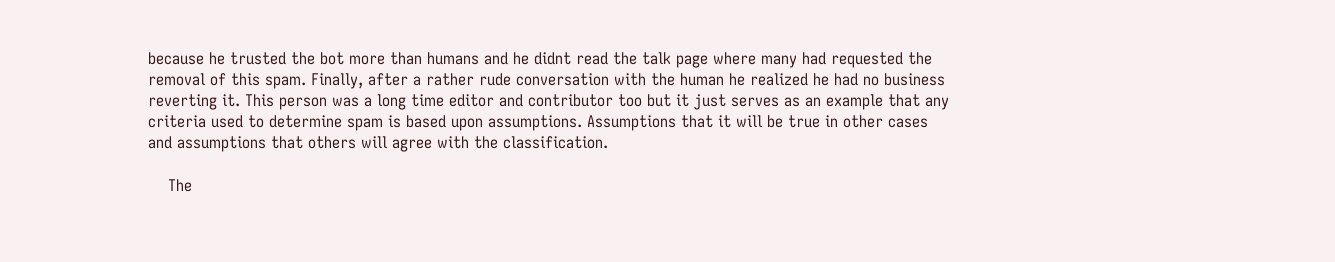because he trusted the bot more than humans and he didnt read the talk page where many had requested the removal of this spam. Finally, after a rather rude conversation with the human he realized he had no business reverting it. This person was a long time editor and contributor too but it just serves as an example that any criteria used to determine spam is based upon assumptions. Assumptions that it will be true in other cases and assumptions that others will agree with the classification.

    The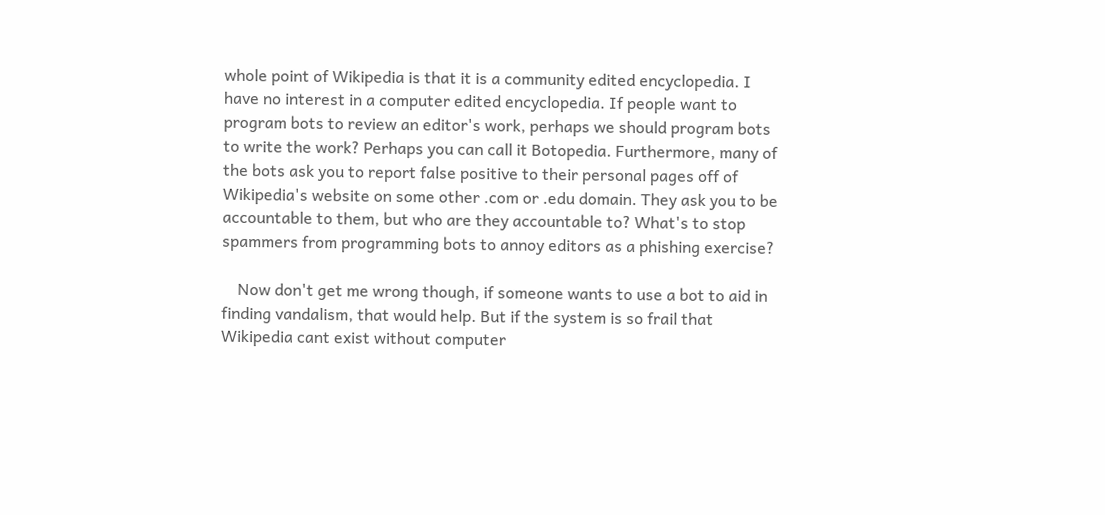whole point of Wikipedia is that it is a community edited encyclopedia. I have no interest in a computer edited encyclopedia. If people want to program bots to review an editor's work, perhaps we should program bots to write the work? Perhaps you can call it Botopedia. Furthermore, many of the bots ask you to report false positive to their personal pages off of Wikipedia's website on some other .com or .edu domain. They ask you to be accountable to them, but who are they accountable to? What's to stop spammers from programming bots to annoy editors as a phishing exercise?

    Now don't get me wrong though, if someone wants to use a bot to aid in finding vandalism, that would help. But if the system is so frail that Wikipedia cant exist without computer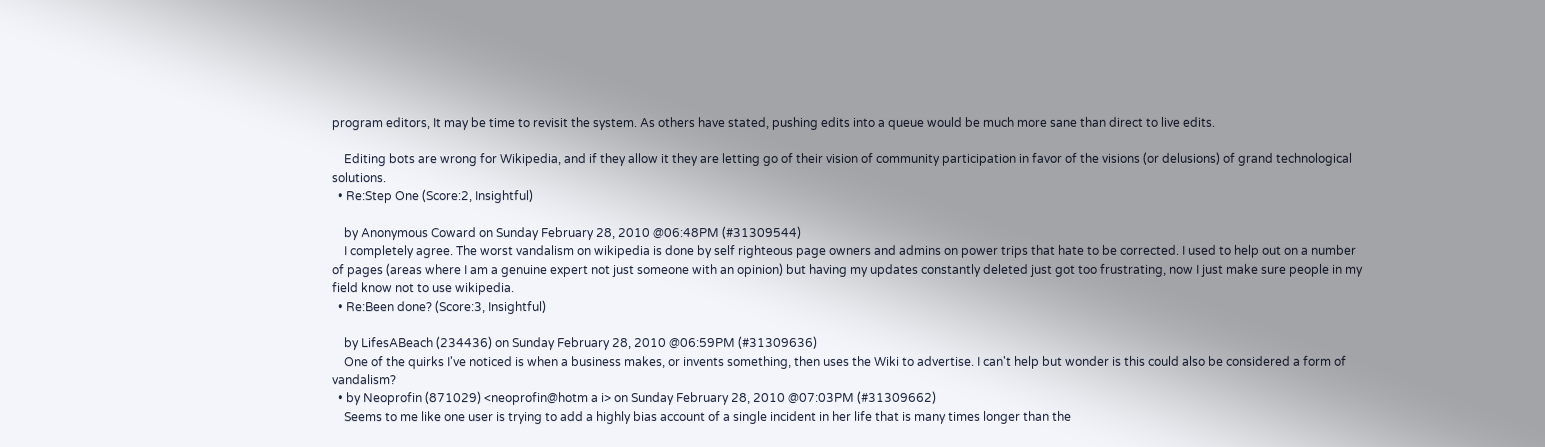program editors, It may be time to revisit the system. As others have stated, pushing edits into a queue would be much more sane than direct to live edits.

    Editing bots are wrong for Wikipedia, and if they allow it they are letting go of their vision of community participation in favor of the visions (or delusions) of grand technological solutions.
  • Re:Step One (Score:2, Insightful)

    by Anonymous Coward on Sunday February 28, 2010 @06:48PM (#31309544)
    I completely agree. The worst vandalism on wikipedia is done by self righteous page owners and admins on power trips that hate to be corrected. I used to help out on a number of pages (areas where I am a genuine expert not just someone with an opinion) but having my updates constantly deleted just got too frustrating, now I just make sure people in my field know not to use wikipedia.
  • Re:Been done? (Score:3, Insightful)

    by LifesABeach (234436) on Sunday February 28, 2010 @06:59PM (#31309636)
    One of the quirks I've noticed is when a business makes, or invents something, then uses the Wiki to advertise. I can't help but wonder is this could also be considered a form of vandalism?
  • by Neoprofin (871029) <neoprofin@hotm a i> on Sunday February 28, 2010 @07:03PM (#31309662)
    Seems to me like one user is trying to add a highly bias account of a single incident in her life that is many times longer than the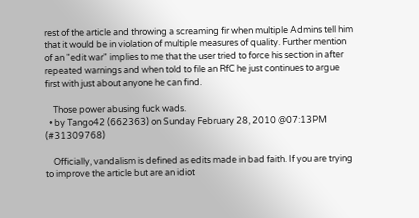rest of the article and throwing a screaming fir when multiple Admins tell him that it would be in violation of multiple measures of quality. Further mention of an "edit war" implies to me that the user tried to force his section in after repeated warnings and when told to file an RfC he just continues to argue first with just about anyone he can find.

    Those power abusing fuck wads.
  • by Tango42 (662363) on Sunday February 28, 2010 @07:13PM (#31309768)

    Officially, vandalism is defined as edits made in bad faith. If you are trying to improve the article but are an idiot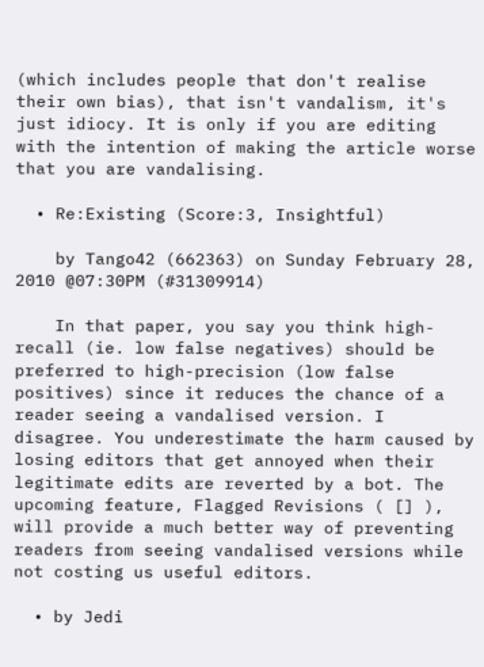(which includes people that don't realise their own bias), that isn't vandalism, it's just idiocy. It is only if you are editing with the intention of making the article worse that you are vandalising.

  • Re:Existing (Score:3, Insightful)

    by Tango42 (662363) on Sunday February 28, 2010 @07:30PM (#31309914)

    In that paper, you say you think high-recall (ie. low false negatives) should be preferred to high-precision (low false positives) since it reduces the chance of a reader seeing a vandalised version. I disagree. You underestimate the harm caused by losing editors that get annoyed when their legitimate edits are reverted by a bot. The upcoming feature, Flagged Revisions ( [] ), will provide a much better way of preventing readers from seeing vandalised versions while not costing us useful editors.

  • by Jedi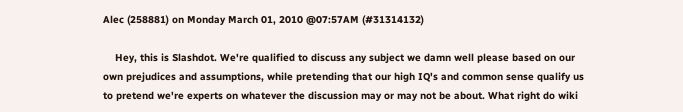Alec (258881) on Monday March 01, 2010 @07:57AM (#31314132)

    Hey, this is Slashdot. We're qualified to discuss any subject we damn well please based on our own prejudices and assumptions, while pretending that our high IQ's and common sense qualify us to pretend we're experts on whatever the discussion may or may not be about. What right do wiki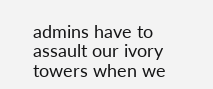admins have to assault our ivory towers when we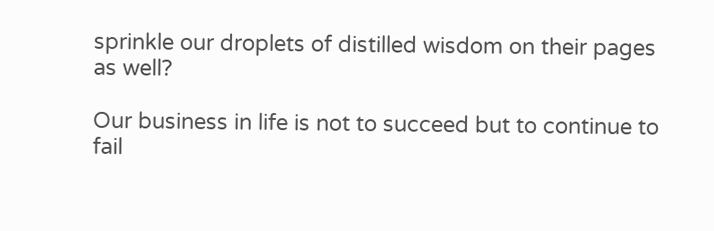sprinkle our droplets of distilled wisdom on their pages as well?

Our business in life is not to succeed but to continue to fail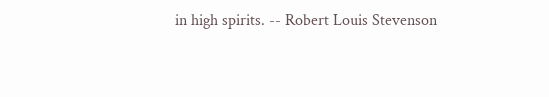in high spirits. -- Robert Louis Stevenson